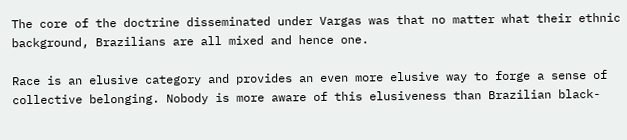The core of the doctrine disseminated under Vargas was that no matter what their ethnic background, Brazilians are all mixed and hence one.

Race is an elusive category and provides an even more elusive way to forge a sense of collective belonging. Nobody is more aware of this elusiveness than Brazilian black-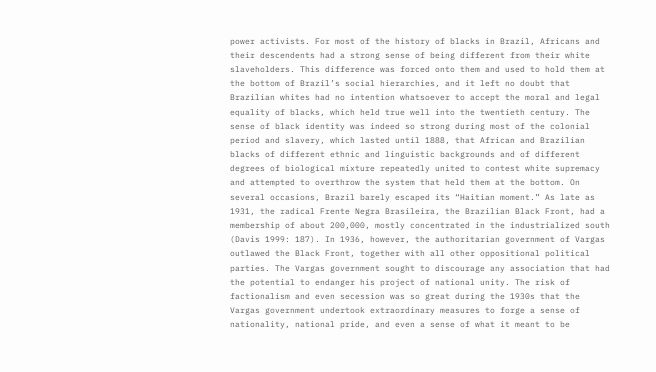power activists. For most of the history of blacks in Brazil, Africans and their descendents had a strong sense of being different from their white slaveholders. This difference was forced onto them and used to hold them at the bottom of Brazil’s social hierarchies, and it left no doubt that Brazilian whites had no intention whatsoever to accept the moral and legal equality of blacks, which held true well into the twentieth century. The sense of black identity was indeed so strong during most of the colonial period and slavery, which lasted until 1888, that African and Brazilian blacks of different ethnic and linguistic backgrounds and of different degrees of biological mixture repeatedly united to contest white supremacy and attempted to overthrow the system that held them at the bottom. On several occasions, Brazil barely escaped its “Haitian moment.” As late as 1931, the radical Frente Negra Brasileira, the Brazilian Black Front, had a membership of about 200,000, mostly concentrated in the industrialized south (Davis 1999: 187). In 1936, however, the authoritarian government of Vargas outlawed the Black Front, together with all other oppositional political parties. The Vargas government sought to discourage any association that had the potential to endanger his project of national unity. The risk of factionalism and even secession was so great during the 1930s that the Vargas government undertook extraordinary measures to forge a sense of nationality, national pride, and even a sense of what it meant to be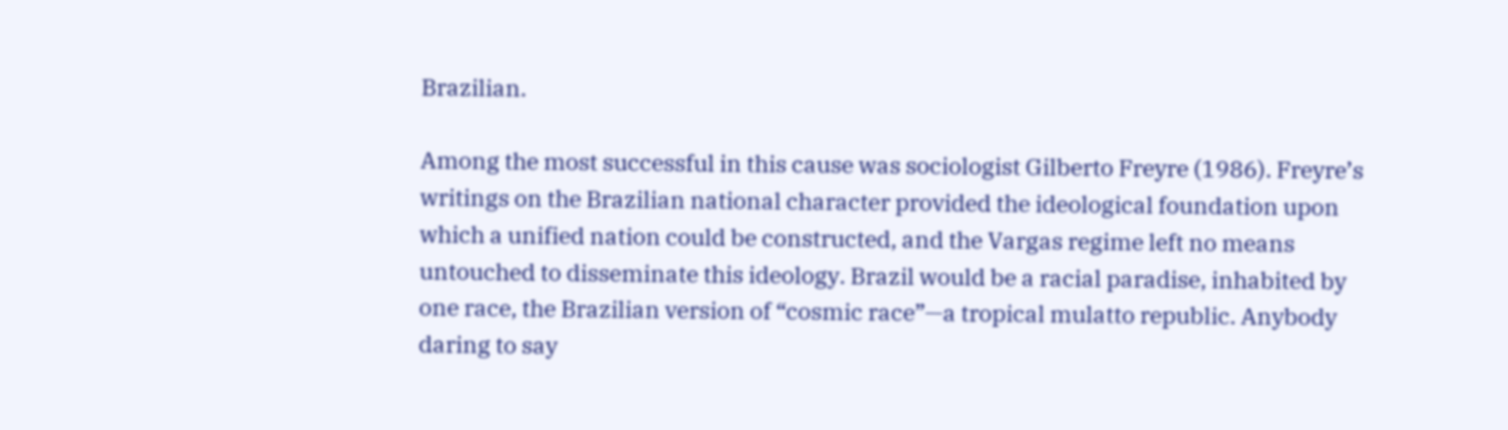Brazilian.

Among the most successful in this cause was sociologist Gilberto Freyre (1986). Freyre’s writings on the Brazilian national character provided the ideological foundation upon which a unified nation could be constructed, and the Vargas regime left no means untouched to disseminate this ideology. Brazil would be a racial paradise, inhabited by one race, the Brazilian version of “cosmic race”—a tropical mulatto republic. Anybody daring to say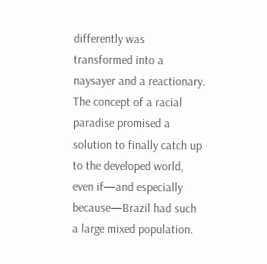differently was transformed into a naysayer and a reactionary. The concept of a racial paradise promised a solution to finally catch up to the developed world, even if—and especially because—Brazil had such a large mixed population.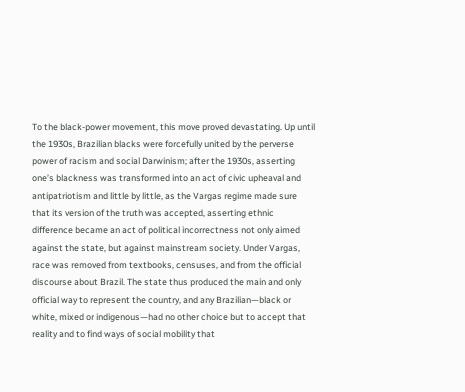To the black-power movement, this move proved devastating. Up until the 1930s, Brazilian blacks were forcefully united by the perverse power of racism and social Darwinism; after the 1930s, asserting one’s blackness was transformed into an act of civic upheaval and antipatriotism and little by little, as the Vargas regime made sure that its version of the truth was accepted, asserting ethnic difference became an act of political incorrectness not only aimed against the state, but against mainstream society. Under Vargas, race was removed from textbooks, censuses, and from the official discourse about Brazil. The state thus produced the main and only official way to represent the country, and any Brazilian—black or white, mixed or indigenous—had no other choice but to accept that reality and to find ways of social mobility that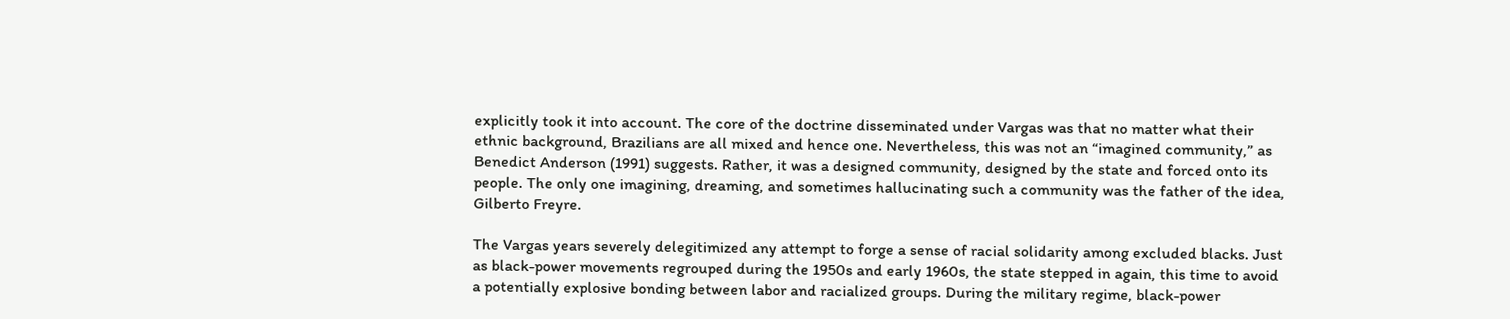explicitly took it into account. The core of the doctrine disseminated under Vargas was that no matter what their ethnic background, Brazilians are all mixed and hence one. Nevertheless, this was not an “imagined community,” as Benedict Anderson (1991) suggests. Rather, it was a designed community, designed by the state and forced onto its people. The only one imagining, dreaming, and sometimes hallucinating such a community was the father of the idea, Gilberto Freyre.

The Vargas years severely delegitimized any attempt to forge a sense of racial solidarity among excluded blacks. Just as black-power movements regrouped during the 1950s and early 1960s, the state stepped in again, this time to avoid a potentially explosive bonding between labor and racialized groups. During the military regime, black-power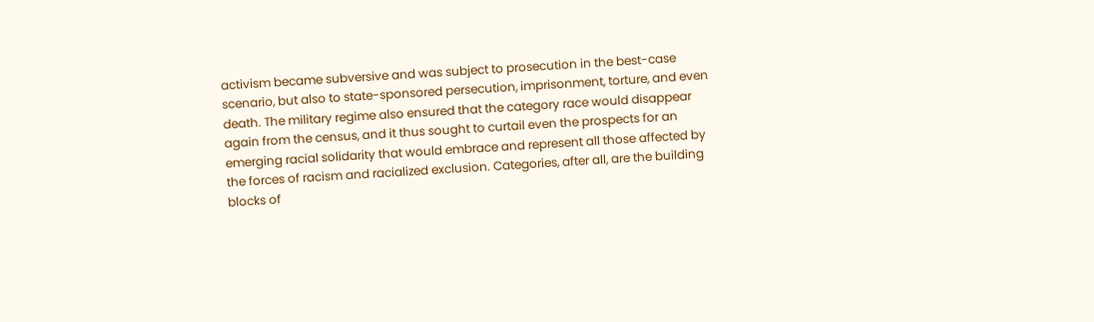activism became subversive and was subject to prosecution in the best-case scenario, but also to state-sponsored persecution, imprisonment, torture, and even death. The military regime also ensured that the category race would disappear again from the census, and it thus sought to curtail even the prospects for an emerging racial solidarity that would embrace and represent all those affected by the forces of racism and racialized exclusion. Categories, after all, are the building blocks of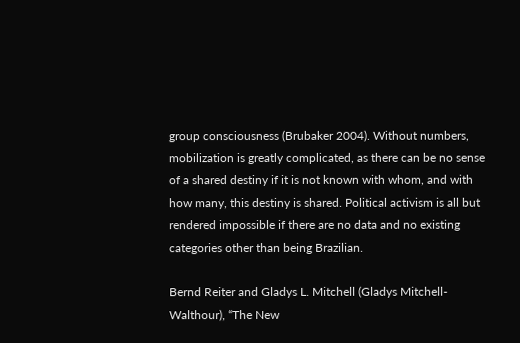group consciousness (Brubaker 2004). Without numbers, mobilization is greatly complicated, as there can be no sense of a shared destiny if it is not known with whom, and with how many, this destiny is shared. Political activism is all but rendered impossible if there are no data and no existing categories other than being Brazilian.

Bernd Reiter and Gladys L. Mitchell (Gladys Mitchell-Walthour), “The New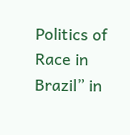Politics of Race in Brazil” in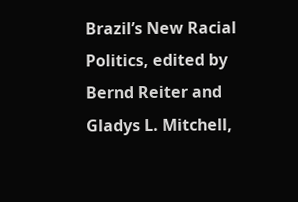Brazil’s New Racial Politics, edited by Bernd Reiter and Gladys L. Mitchell,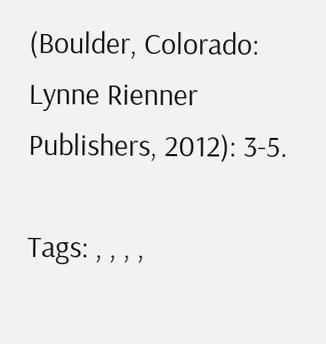(Boulder, Colorado: Lynne Rienner Publishers, 2012): 3-5.

Tags: , , , ,